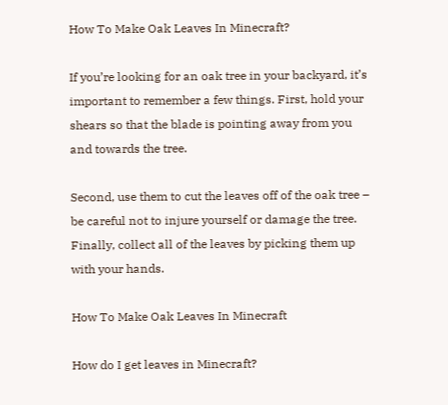How To Make Oak Leaves In Minecraft?

If you’re looking for an oak tree in your backyard, it’s important to remember a few things. First, hold your shears so that the blade is pointing away from you and towards the tree.

Second, use them to cut the leaves off of the oak tree – be careful not to injure yourself or damage the tree. Finally, collect all of the leaves by picking them up with your hands.

How To Make Oak Leaves In Minecraft

How do I get leaves in Minecraft?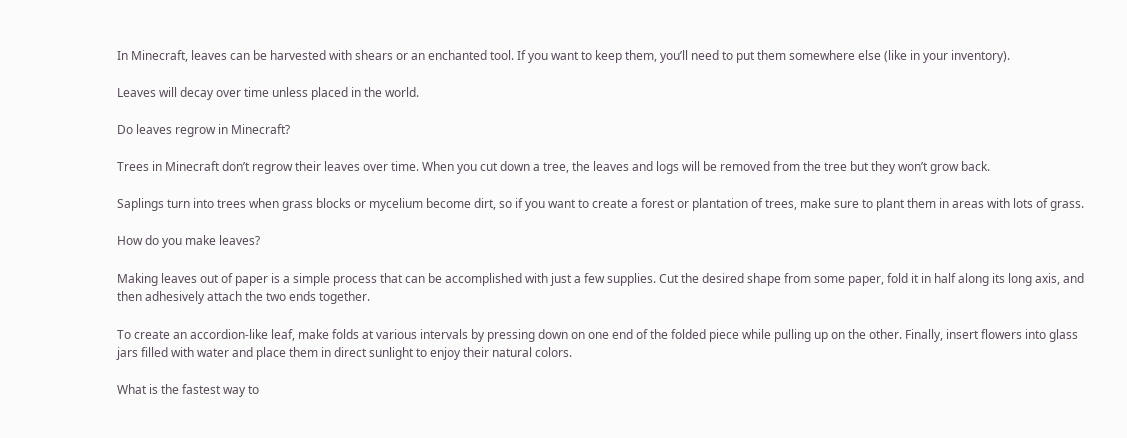In Minecraft, leaves can be harvested with shears or an enchanted tool. If you want to keep them, you’ll need to put them somewhere else (like in your inventory).

Leaves will decay over time unless placed in the world.

Do leaves regrow in Minecraft?

Trees in Minecraft don’t regrow their leaves over time. When you cut down a tree, the leaves and logs will be removed from the tree but they won’t grow back.

Saplings turn into trees when grass blocks or mycelium become dirt, so if you want to create a forest or plantation of trees, make sure to plant them in areas with lots of grass.

How do you make leaves?

Making leaves out of paper is a simple process that can be accomplished with just a few supplies. Cut the desired shape from some paper, fold it in half along its long axis, and then adhesively attach the two ends together.

To create an accordion-like leaf, make folds at various intervals by pressing down on one end of the folded piece while pulling up on the other. Finally, insert flowers into glass jars filled with water and place them in direct sunlight to enjoy their natural colors.

What is the fastest way to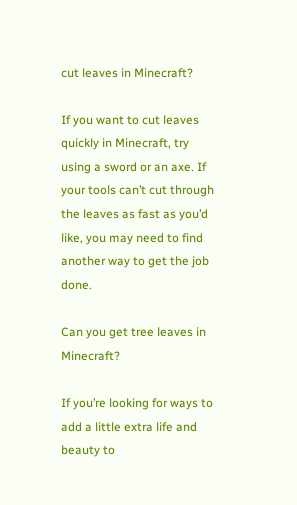cut leaves in Minecraft?

If you want to cut leaves quickly in Minecraft, try using a sword or an axe. If your tools can’t cut through the leaves as fast as you’d like, you may need to find another way to get the job done.

Can you get tree leaves in Minecraft?

If you’re looking for ways to add a little extra life and beauty to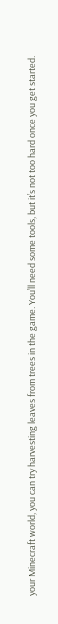your Minecraft world, you can try harvesting leaves from trees in the game. You’ll need some tools, but it’s not too hard once you get started.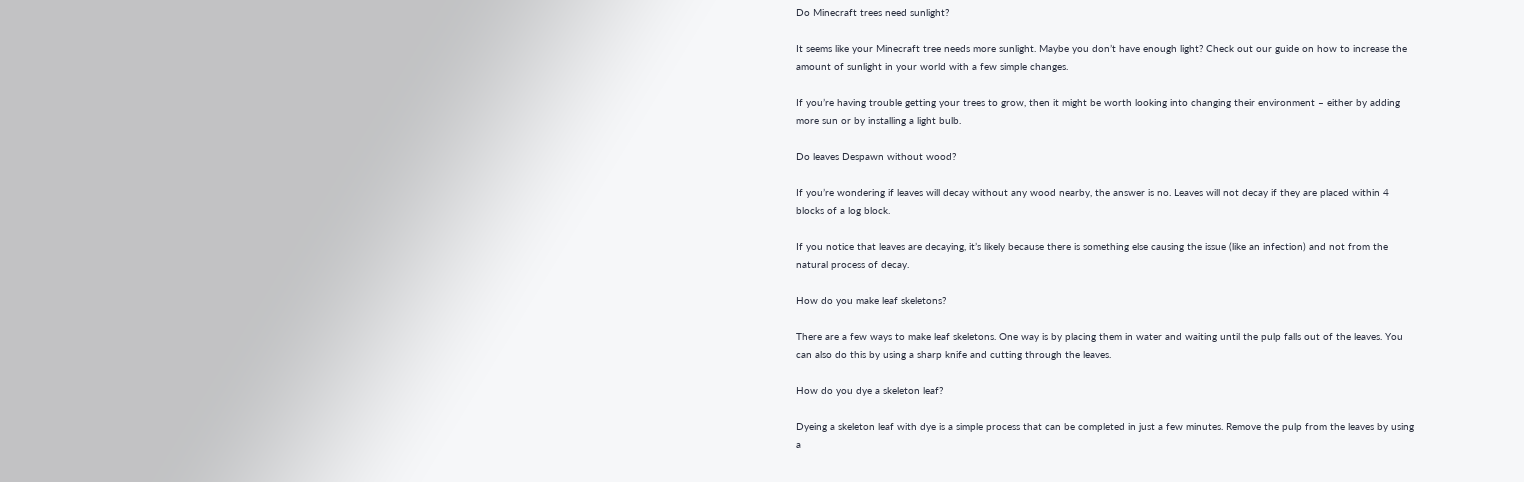Do Minecraft trees need sunlight?

It seems like your Minecraft tree needs more sunlight. Maybe you don’t have enough light? Check out our guide on how to increase the amount of sunlight in your world with a few simple changes.

If you’re having trouble getting your trees to grow, then it might be worth looking into changing their environment – either by adding more sun or by installing a light bulb.

Do leaves Despawn without wood?

If you’re wondering if leaves will decay without any wood nearby, the answer is no. Leaves will not decay if they are placed within 4 blocks of a log block.

If you notice that leaves are decaying, it’s likely because there is something else causing the issue (like an infection) and not from the natural process of decay.

How do you make leaf skeletons?

There are a few ways to make leaf skeletons. One way is by placing them in water and waiting until the pulp falls out of the leaves. You can also do this by using a sharp knife and cutting through the leaves.

How do you dye a skeleton leaf?

Dyeing a skeleton leaf with dye is a simple process that can be completed in just a few minutes. Remove the pulp from the leaves by using a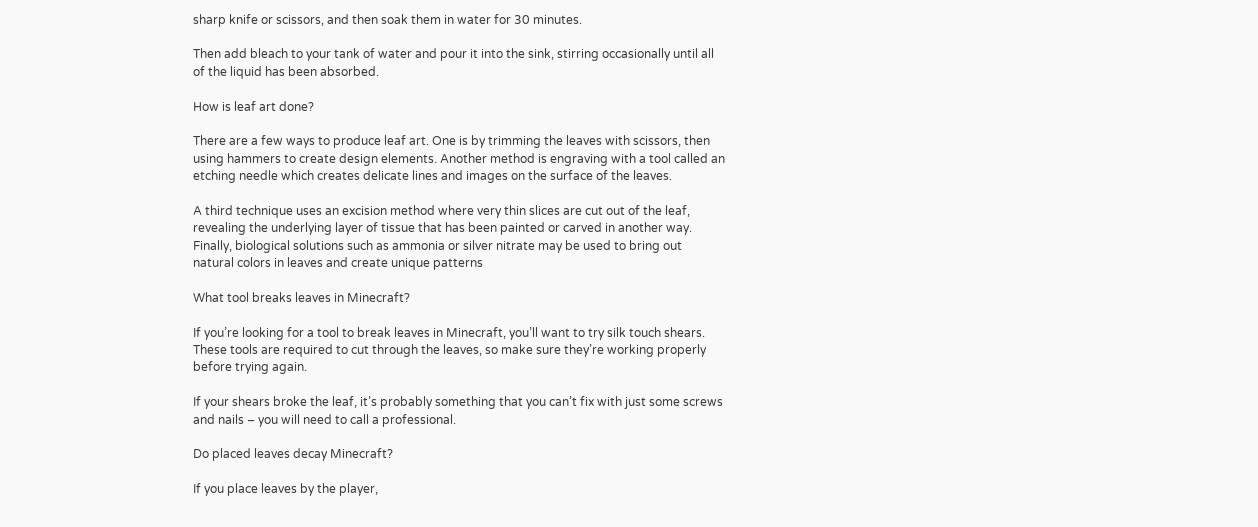sharp knife or scissors, and then soak them in water for 30 minutes.

Then add bleach to your tank of water and pour it into the sink, stirring occasionally until all of the liquid has been absorbed.

How is leaf art done?

There are a few ways to produce leaf art. One is by trimming the leaves with scissors, then using hammers to create design elements. Another method is engraving with a tool called an etching needle which creates delicate lines and images on the surface of the leaves.

A third technique uses an excision method where very thin slices are cut out of the leaf, revealing the underlying layer of tissue that has been painted or carved in another way. Finally, biological solutions such as ammonia or silver nitrate may be used to bring out natural colors in leaves and create unique patterns

What tool breaks leaves in Minecraft?

If you’re looking for a tool to break leaves in Minecraft, you’ll want to try silk touch shears. These tools are required to cut through the leaves, so make sure they’re working properly before trying again.

If your shears broke the leaf, it’s probably something that you can’t fix with just some screws and nails – you will need to call a professional.

Do placed leaves decay Minecraft?

If you place leaves by the player,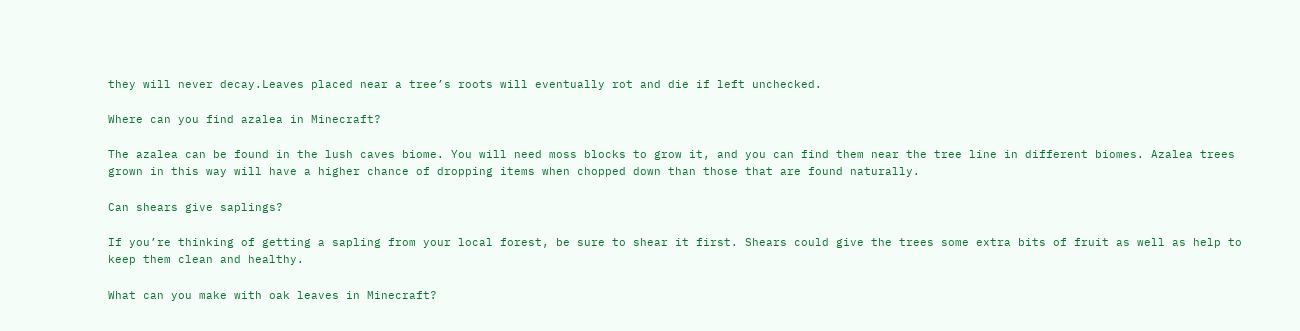they will never decay.Leaves placed near a tree’s roots will eventually rot and die if left unchecked.

Where can you find azalea in Minecraft?

The azalea can be found in the lush caves biome. You will need moss blocks to grow it, and you can find them near the tree line in different biomes. Azalea trees grown in this way will have a higher chance of dropping items when chopped down than those that are found naturally.

Can shears give saplings?

If you’re thinking of getting a sapling from your local forest, be sure to shear it first. Shears could give the trees some extra bits of fruit as well as help to keep them clean and healthy.

What can you make with oak leaves in Minecraft?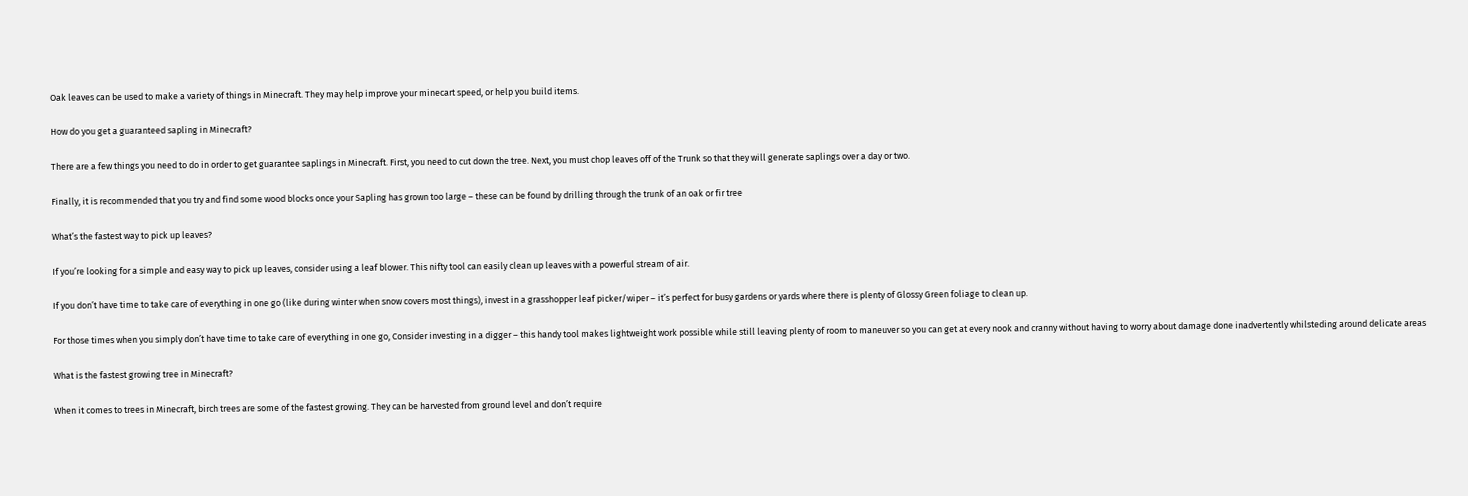Oak leaves can be used to make a variety of things in Minecraft. They may help improve your minecart speed, or help you build items.

How do you get a guaranteed sapling in Minecraft?

There are a few things you need to do in order to get guarantee saplings in Minecraft. First, you need to cut down the tree. Next, you must chop leaves off of the Trunk so that they will generate saplings over a day or two.

Finally, it is recommended that you try and find some wood blocks once your Sapling has grown too large – these can be found by drilling through the trunk of an oak or fir tree

What’s the fastest way to pick up leaves?

If you’re looking for a simple and easy way to pick up leaves, consider using a leaf blower. This nifty tool can easily clean up leaves with a powerful stream of air.

If you don’t have time to take care of everything in one go (like during winter when snow covers most things), invest in a grasshopper leaf picker/wiper – it’s perfect for busy gardens or yards where there is plenty of Glossy Green foliage to clean up.

For those times when you simply don’t have time to take care of everything in one go, Consider investing in a digger – this handy tool makes lightweight work possible while still leaving plenty of room to maneuver so you can get at every nook and cranny without having to worry about damage done inadvertently whilsteding around delicate areas

What is the fastest growing tree in Minecraft?

When it comes to trees in Minecraft, birch trees are some of the fastest growing. They can be harvested from ground level and don’t require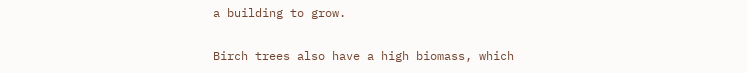a building to grow.

Birch trees also have a high biomass, which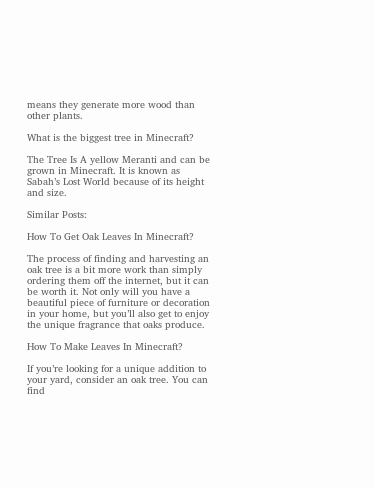means they generate more wood than other plants.

What is the biggest tree in Minecraft?

The Tree Is A yellow Meranti and can be grown in Minecraft. It is known as Sabah’s Lost World because of its height and size.

Similar Posts:

How To Get Oak Leaves In Minecraft?

The process of finding and harvesting an oak tree is a bit more work than simply ordering them off the internet, but it can be worth it. Not only will you have a beautiful piece of furniture or decoration in your home, but you’ll also get to enjoy the unique fragrance that oaks produce.

How To Make Leaves In Minecraft?

If you’re looking for a unique addition to your yard, consider an oak tree. You can find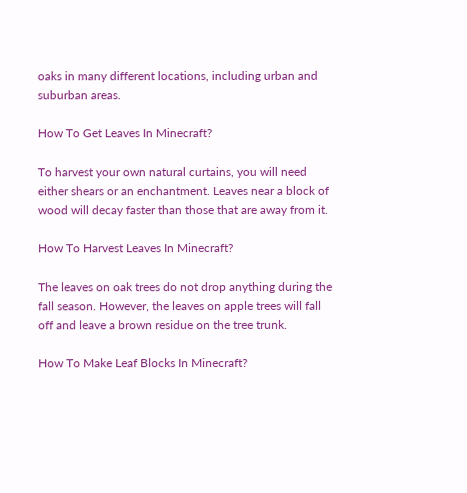oaks in many different locations, including urban and suburban areas.

How To Get Leaves In Minecraft?

To harvest your own natural curtains, you will need either shears or an enchantment. Leaves near a block of wood will decay faster than those that are away from it.

How To Harvest Leaves In Minecraft?

The leaves on oak trees do not drop anything during the fall season. However, the leaves on apple trees will fall off and leave a brown residue on the tree trunk.

How To Make Leaf Blocks In Minecraft?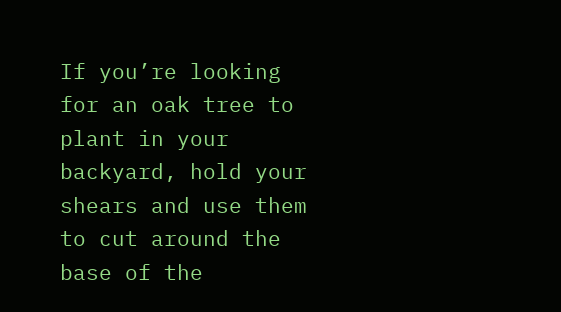If you’re looking for an oak tree to plant in your backyard, hold your shears and use them to cut around the base of the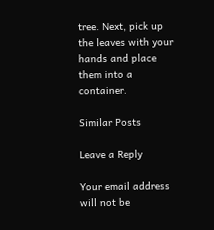tree. Next, pick up the leaves with your hands and place them into a container.

Similar Posts

Leave a Reply

Your email address will not be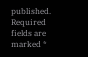published. Required fields are marked *